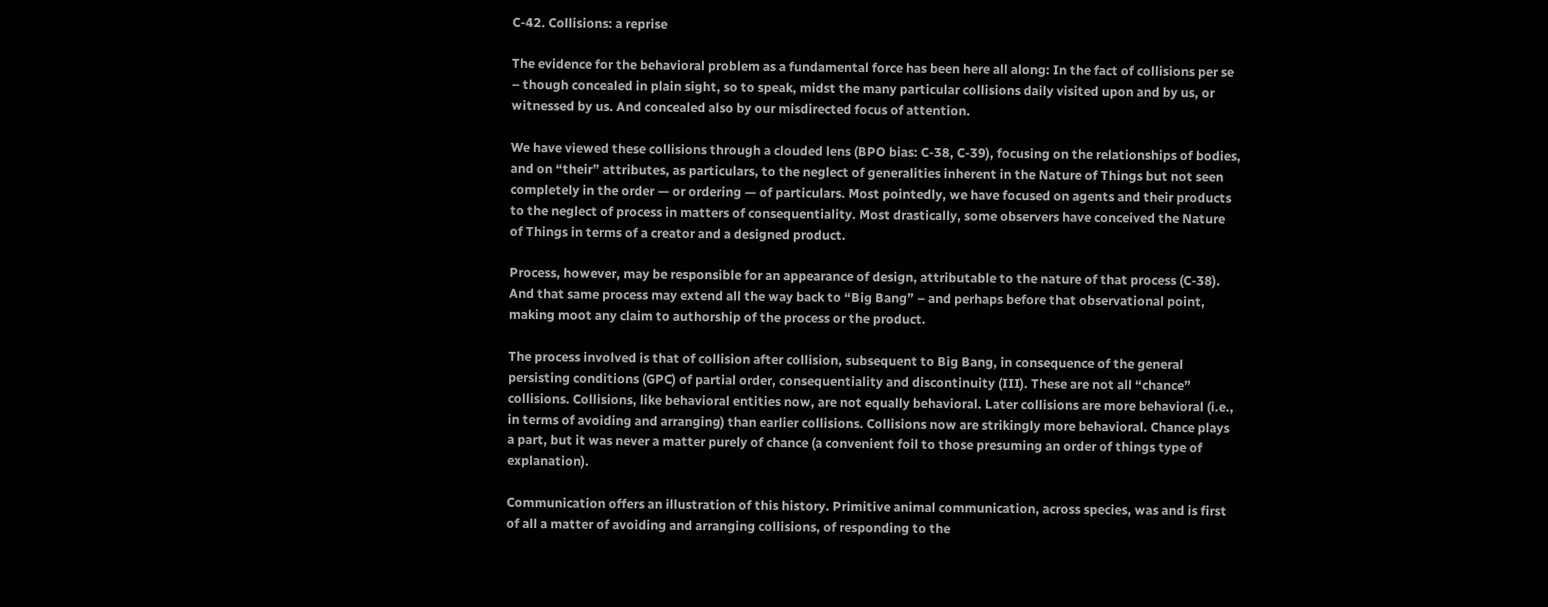C-42. Collisions: a reprise

The evidence for the behavioral problem as a fundamental force has been here all along: In the fact of collisions per se – though concealed in plain sight, so to speak, midst the many particular collisions daily visited upon and by us, or witnessed by us. And concealed also by our misdirected focus of attention.

We have viewed these collisions through a clouded lens (BPO bias: C-38, C-39), focusing on the relationships of bodies, and on “their” attributes, as particulars, to the neglect of generalities inherent in the Nature of Things but not seen completely in the order — or ordering — of particulars. Most pointedly, we have focused on agents and their products to the neglect of process in matters of consequentiality. Most drastically, some observers have conceived the Nature of Things in terms of a creator and a designed product.

Process, however, may be responsible for an appearance of design, attributable to the nature of that process (C-38). And that same process may extend all the way back to “Big Bang” – and perhaps before that observational point, making moot any claim to authorship of the process or the product.

The process involved is that of collision after collision, subsequent to Big Bang, in consequence of the general persisting conditions (GPC) of partial order, consequentiality and discontinuity (III). These are not all “chance” collisions. Collisions, like behavioral entities now, are not equally behavioral. Later collisions are more behavioral (i.e., in terms of avoiding and arranging) than earlier collisions. Collisions now are strikingly more behavioral. Chance plays a part, but it was never a matter purely of chance (a convenient foil to those presuming an order of things type of explanation).

Communication offers an illustration of this history. Primitive animal communication, across species, was and is first of all a matter of avoiding and arranging collisions, of responding to the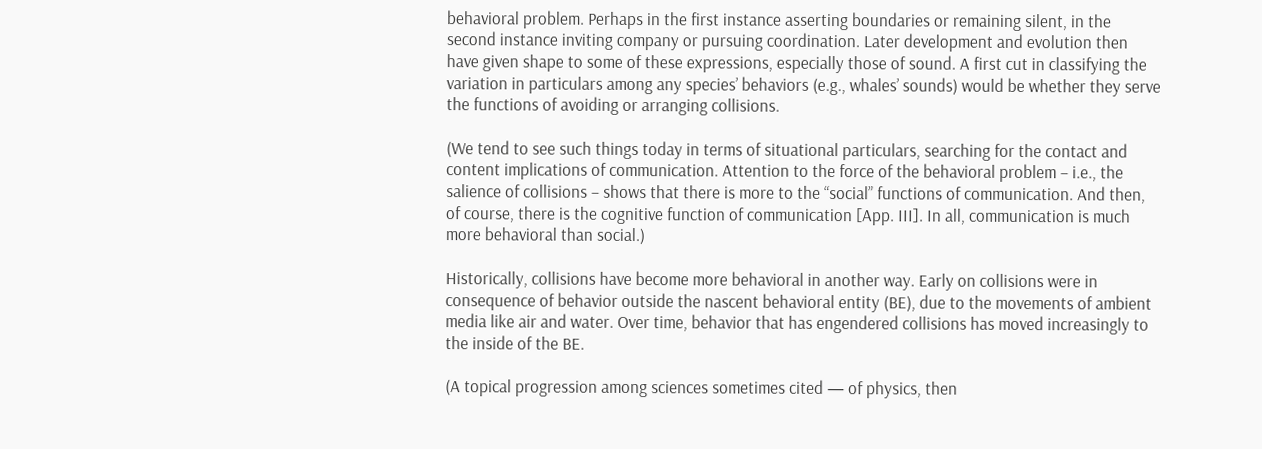behavioral problem. Perhaps in the first instance asserting boundaries or remaining silent, in the second instance inviting company or pursuing coordination. Later development and evolution then have given shape to some of these expressions, especially those of sound. A first cut in classifying the variation in particulars among any species’ behaviors (e.g., whales’ sounds) would be whether they serve the functions of avoiding or arranging collisions.

(We tend to see such things today in terms of situational particulars, searching for the contact and content implications of communication. Attention to the force of the behavioral problem – i.e., the salience of collisions – shows that there is more to the “social” functions of communication. And then, of course, there is the cognitive function of communication [App. III]. In all, communication is much more behavioral than social.)

Historically, collisions have become more behavioral in another way. Early on collisions were in consequence of behavior outside the nascent behavioral entity (BE), due to the movements of ambient media like air and water. Over time, behavior that has engendered collisions has moved increasingly to the inside of the BE.

(A topical progression among sciences sometimes cited — of physics, then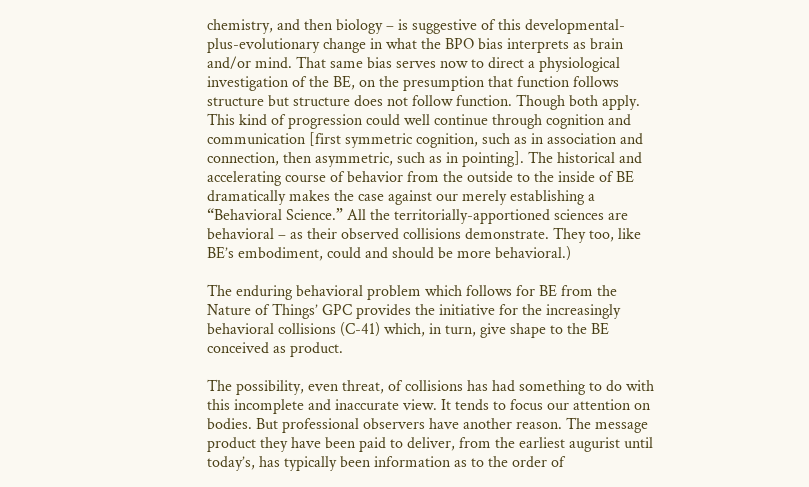chemistry, and then biology – is suggestive of this developmental-plus-evolutionary change in what the BPO bias interprets as brain and/or mind. That same bias serves now to direct a physiological investigation of the BE, on the presumption that function follows structure but structure does not follow function. Though both apply. This kind of progression could well continue through cognition and communication [first symmetric cognition, such as in association and connection, then asymmetric, such as in pointing]. The historical and accelerating course of behavior from the outside to the inside of BE dramatically makes the case against our merely establishing a “Behavioral Science.” All the territorially-apportioned sciences are behavioral – as their observed collisions demonstrate. They too, like BE’s embodiment, could and should be more behavioral.)

The enduring behavioral problem which follows for BE from the Nature of Things’ GPC provides the initiative for the increasingly behavioral collisions (C-41) which, in turn, give shape to the BE conceived as product.

The possibility, even threat, of collisions has had something to do with this incomplete and inaccurate view. It tends to focus our attention on bodies. But professional observers have another reason. The message product they have been paid to deliver, from the earliest augurist until today’s, has typically been information as to the order of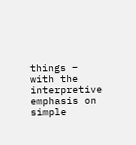things – with the interpretive emphasis on simple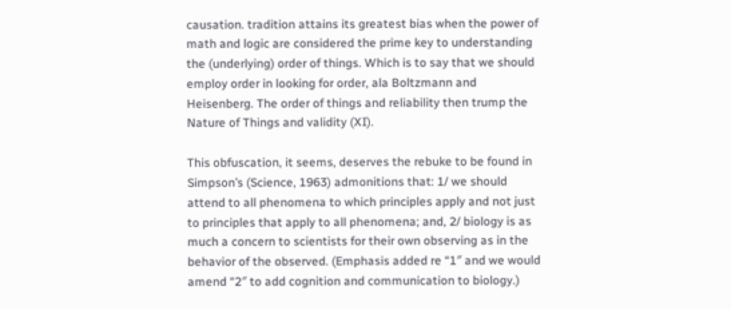causation. tradition attains its greatest bias when the power of math and logic are considered the prime key to understanding the (underlying) order of things. Which is to say that we should employ order in looking for order, ala Boltzmann and Heisenberg. The order of things and reliability then trump the Nature of Things and validity (XI).

This obfuscation, it seems, deserves the rebuke to be found in Simpson’s (Science, 1963) admonitions that: 1/ we should attend to all phenomena to which principles apply and not just to principles that apply to all phenomena; and, 2/ biology is as much a concern to scientists for their own observing as in the behavior of the observed. (Emphasis added re “1″ and we would amend “2″ to add cognition and communication to biology.)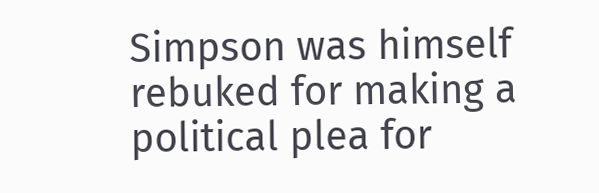Simpson was himself rebuked for making a political plea for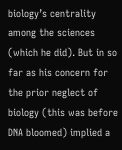biology’s centrality among the sciences (which he did). But in so far as his concern for the prior neglect of biology (this was before DNA bloomed) implied a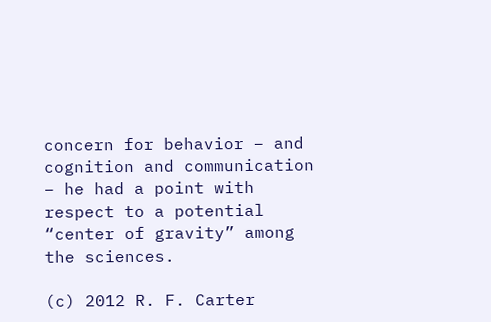concern for behavior – and cognition and communication – he had a point with respect to a potential “center of gravity” among the sciences.

(c) 2012 R. F. Carter